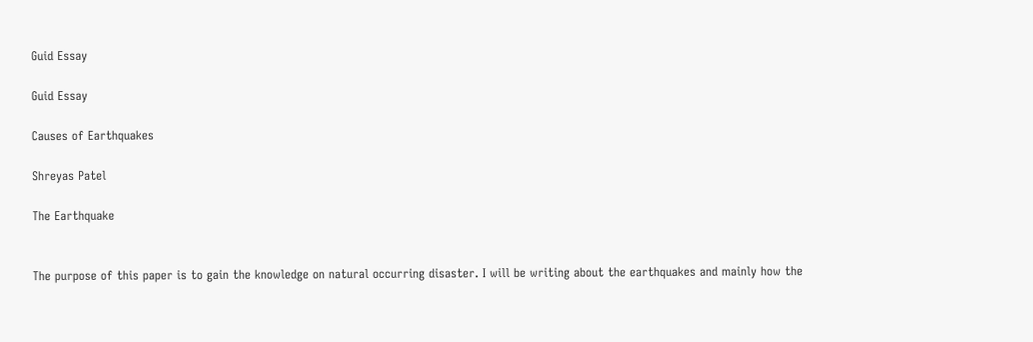Guid Essay

Guid Essay

Causes of Earthquakes

Shreyas Patel

The Earthquake


The purpose of this paper is to gain the knowledge on natural occurring disaster. I will be writing about the earthquakes and mainly how the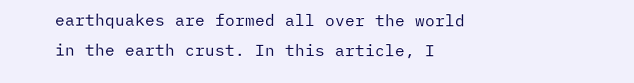earthquakes are formed all over the world in the earth crust. In this article, I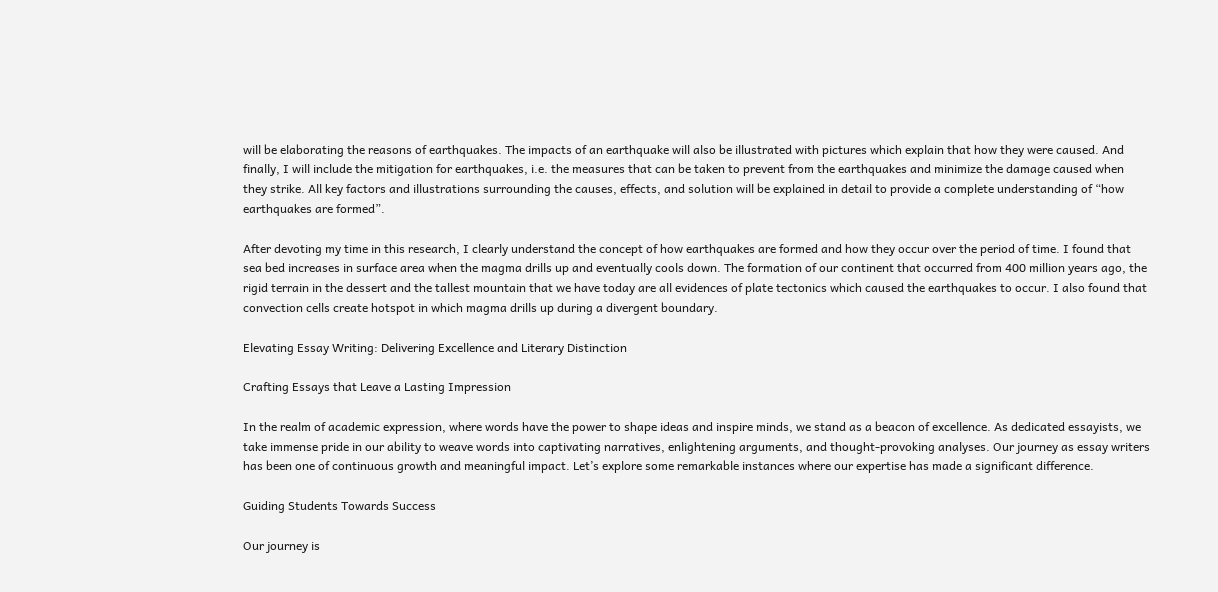will be elaborating the reasons of earthquakes. The impacts of an earthquake will also be illustrated with pictures which explain that how they were caused. And finally, I will include the mitigation for earthquakes, i.e. the measures that can be taken to prevent from the earthquakes and minimize the damage caused when they strike. All key factors and illustrations surrounding the causes, effects, and solution will be explained in detail to provide a complete understanding of “how earthquakes are formed”.

After devoting my time in this research, I clearly understand the concept of how earthquakes are formed and how they occur over the period of time. I found that sea bed increases in surface area when the magma drills up and eventually cools down. The formation of our continent that occurred from 400 million years ago, the rigid terrain in the dessert and the tallest mountain that we have today are all evidences of plate tectonics which caused the earthquakes to occur. I also found that convection cells create hotspot in which magma drills up during a divergent boundary.

Elevating Essay Writing: Delivering Excellence and Literary Distinction

Crafting Essays that Leave a Lasting Impression

In the realm of academic expression, where words have the power to shape ideas and inspire minds, we stand as a beacon of excellence. As dedicated essayists, we take immense pride in our ability to weave words into captivating narratives, enlightening arguments, and thought-provoking analyses. Our journey as essay writers has been one of continuous growth and meaningful impact. Let’s explore some remarkable instances where our expertise has made a significant difference.

Guiding Students Towards Success

Our journey is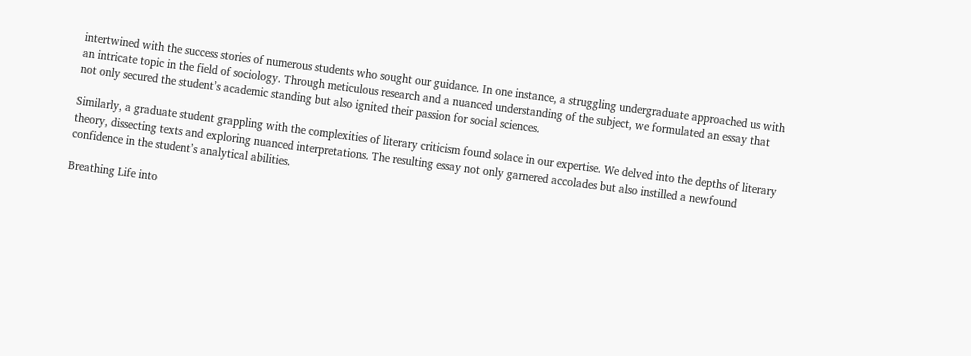intertwined with the success stories of numerous students who sought our guidance. In one instance, a struggling undergraduate approached us with an intricate topic in the field of sociology. Through meticulous research and a nuanced understanding of the subject, we formulated an essay that not only secured the student’s academic standing but also ignited their passion for social sciences.

Similarly, a graduate student grappling with the complexities of literary criticism found solace in our expertise. We delved into the depths of literary theory, dissecting texts and exploring nuanced interpretations. The resulting essay not only garnered accolades but also instilled a newfound confidence in the student’s analytical abilities.

Breathing Life into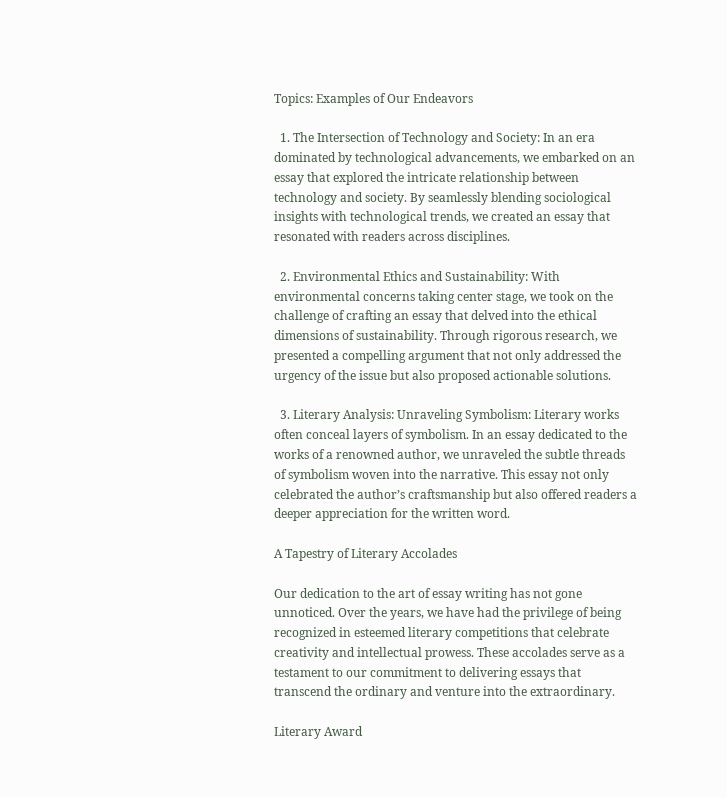Topics: Examples of Our Endeavors

  1. The Intersection of Technology and Society: In an era dominated by technological advancements, we embarked on an essay that explored the intricate relationship between technology and society. By seamlessly blending sociological insights with technological trends, we created an essay that resonated with readers across disciplines.

  2. Environmental Ethics and Sustainability: With environmental concerns taking center stage, we took on the challenge of crafting an essay that delved into the ethical dimensions of sustainability. Through rigorous research, we presented a compelling argument that not only addressed the urgency of the issue but also proposed actionable solutions.

  3. Literary Analysis: Unraveling Symbolism: Literary works often conceal layers of symbolism. In an essay dedicated to the works of a renowned author, we unraveled the subtle threads of symbolism woven into the narrative. This essay not only celebrated the author’s craftsmanship but also offered readers a deeper appreciation for the written word.

A Tapestry of Literary Accolades

Our dedication to the art of essay writing has not gone unnoticed. Over the years, we have had the privilege of being recognized in esteemed literary competitions that celebrate creativity and intellectual prowess. These accolades serve as a testament to our commitment to delivering essays that transcend the ordinary and venture into the extraordinary.

Literary Award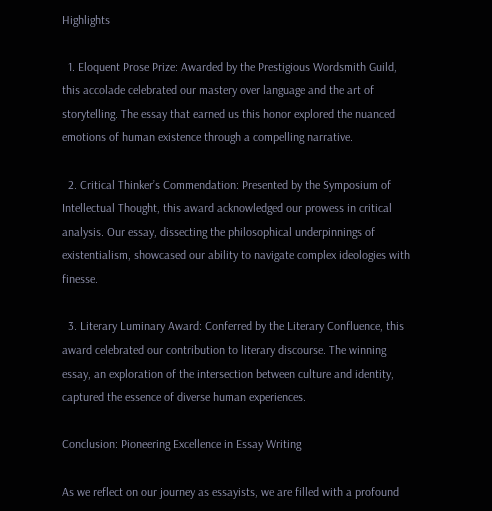Highlights

  1. Eloquent Prose Prize: Awarded by the Prestigious Wordsmith Guild, this accolade celebrated our mastery over language and the art of storytelling. The essay that earned us this honor explored the nuanced emotions of human existence through a compelling narrative.

  2. Critical Thinker’s Commendation: Presented by the Symposium of Intellectual Thought, this award acknowledged our prowess in critical analysis. Our essay, dissecting the philosophical underpinnings of existentialism, showcased our ability to navigate complex ideologies with finesse.

  3. Literary Luminary Award: Conferred by the Literary Confluence, this award celebrated our contribution to literary discourse. The winning essay, an exploration of the intersection between culture and identity, captured the essence of diverse human experiences.

Conclusion: Pioneering Excellence in Essay Writing

As we reflect on our journey as essayists, we are filled with a profound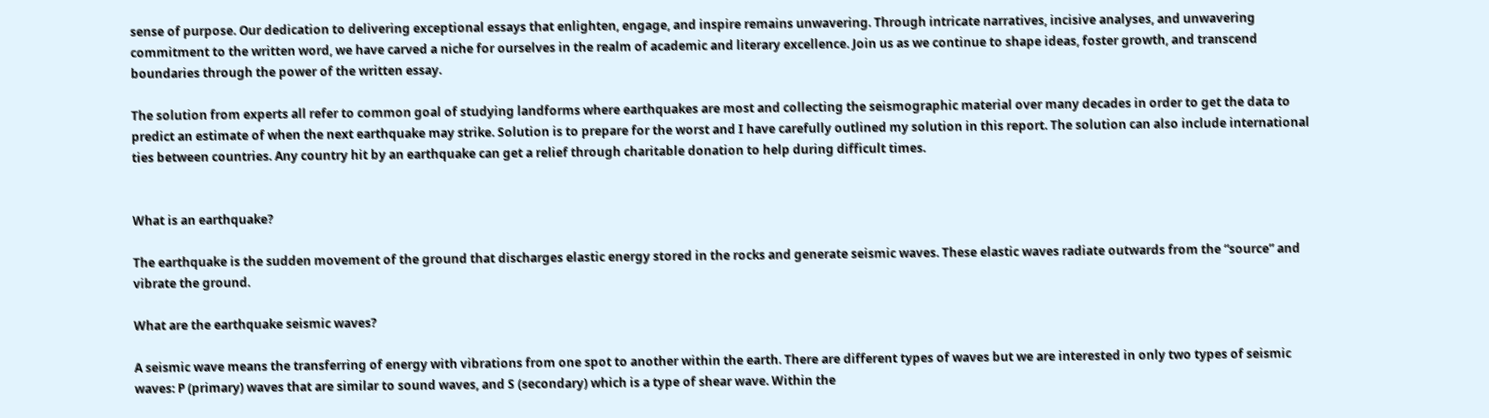sense of purpose. Our dedication to delivering exceptional essays that enlighten, engage, and inspire remains unwavering. Through intricate narratives, incisive analyses, and unwavering commitment to the written word, we have carved a niche for ourselves in the realm of academic and literary excellence. Join us as we continue to shape ideas, foster growth, and transcend boundaries through the power of the written essay.

The solution from experts all refer to common goal of studying landforms where earthquakes are most and collecting the seismographic material over many decades in order to get the data to predict an estimate of when the next earthquake may strike. Solution is to prepare for the worst and I have carefully outlined my solution in this report. The solution can also include international ties between countries. Any country hit by an earthquake can get a relief through charitable donation to help during difficult times.


What is an earthquake?

The earthquake is the sudden movement of the ground that discharges elastic energy stored in the rocks and generate seismic waves. These elastic waves radiate outwards from the “source” and vibrate the ground.

What are the earthquake seismic waves?

A seismic wave means the transferring of energy with vibrations from one spot to another within the earth. There are different types of waves but we are interested in only two types of seismic waves: P (primary) waves that are similar to sound waves, and S (secondary) which is a type of shear wave. Within the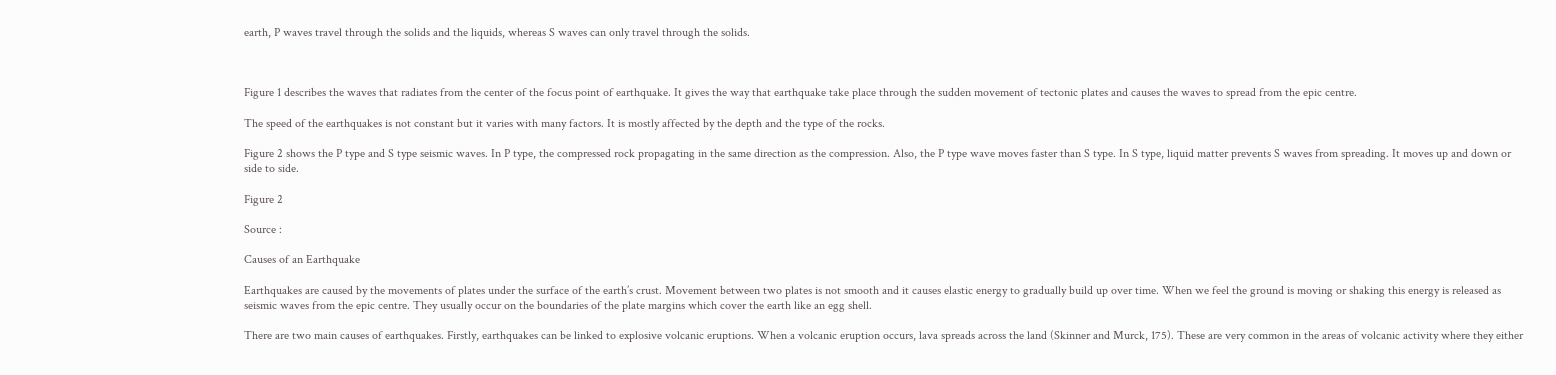earth, P waves travel through the solids and the liquids, whereas S waves can only travel through the solids.



Figure 1 describes the waves that radiates from the center of the focus point of earthquake. It gives the way that earthquake take place through the sudden movement of tectonic plates and causes the waves to spread from the epic centre.

The speed of the earthquakes is not constant but it varies with many factors. It is mostly affected by the depth and the type of the rocks.

Figure 2 shows the P type and S type seismic waves. In P type, the compressed rock propagating in the same direction as the compression. Also, the P type wave moves faster than S type. In S type, liquid matter prevents S waves from spreading. It moves up and down or side to side.

Figure 2

Source :

Causes of an Earthquake

Earthquakes are caused by the movements of plates under the surface of the earth’s crust. Movement between two plates is not smooth and it causes elastic energy to gradually build up over time. When we feel the ground is moving or shaking this energy is released as seismic waves from the epic centre. They usually occur on the boundaries of the plate margins which cover the earth like an egg shell.

There are two main causes of earthquakes. Firstly, earthquakes can be linked to explosive volcanic eruptions. When a volcanic eruption occurs, lava spreads across the land (Skinner and Murck, 175). These are very common in the areas of volcanic activity where they either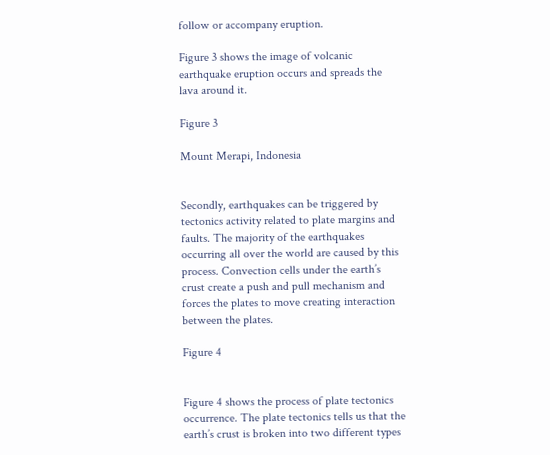follow or accompany eruption.

Figure 3 shows the image of volcanic earthquake eruption occurs and spreads the lava around it.

Figure 3

Mount Merapi, Indonesia


Secondly, earthquakes can be triggered by tectonics activity related to plate margins and faults. The majority of the earthquakes occurring all over the world are caused by this process. Convection cells under the earth’s crust create a push and pull mechanism and forces the plates to move creating interaction between the plates.

Figure 4


Figure 4 shows the process of plate tectonics occurrence. The plate tectonics tells us that the earth’s crust is broken into two different types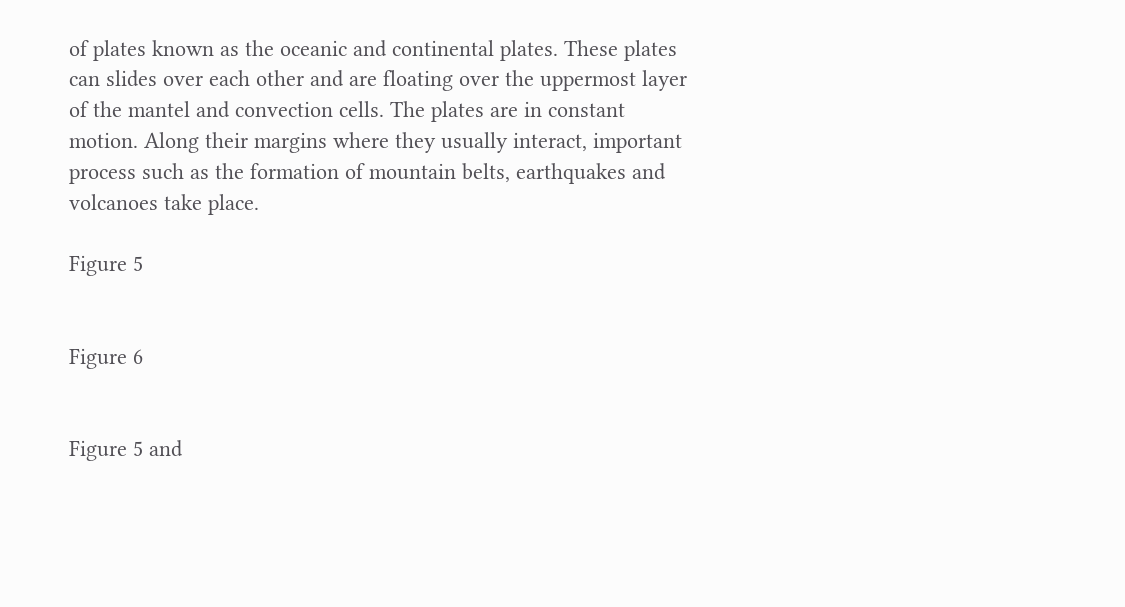of plates known as the oceanic and continental plates. These plates can slides over each other and are floating over the uppermost layer of the mantel and convection cells. The plates are in constant motion. Along their margins where they usually interact, important process such as the formation of mountain belts, earthquakes and volcanoes take place.

Figure 5


Figure 6


Figure 5 and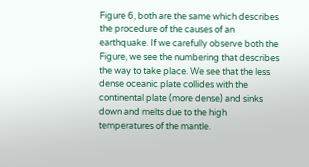Figure 6, both are the same which describes the procedure of the causes of an earthquake. If we carefully observe both the Figure, we see the numbering that describes the way to take place. We see that the less dense oceanic plate collides with the continental plate (more dense) and sinks down and melts due to the high temperatures of the mantle.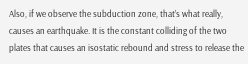Also, if we observe the subduction zone, that’s what really, causes an earthquake. It is the constant colliding of the two plates that causes an isostatic rebound and stress to release the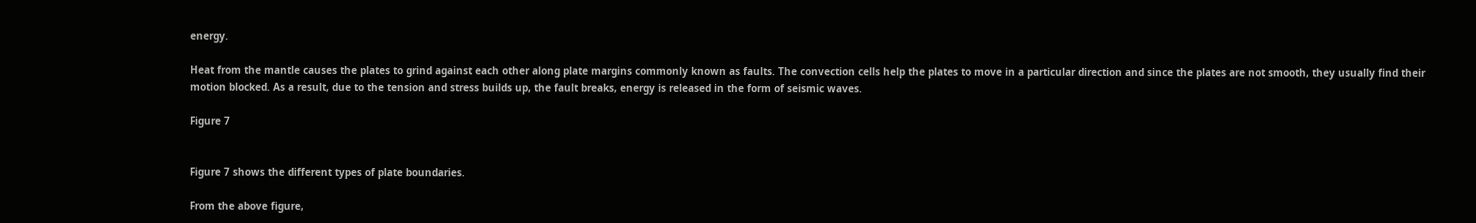energy.

Heat from the mantle causes the plates to grind against each other along plate margins commonly known as faults. The convection cells help the plates to move in a particular direction and since the plates are not smooth, they usually find their motion blocked. As a result, due to the tension and stress builds up, the fault breaks, energy is released in the form of seismic waves.

Figure 7


Figure 7 shows the different types of plate boundaries.

From the above figure,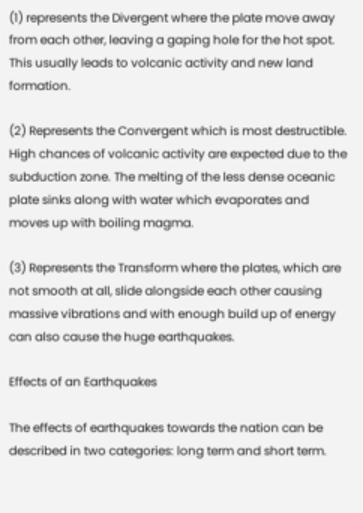(1) represents the Divergent where the plate move away from each other, leaving a gaping hole for the hot spot. This usually leads to volcanic activity and new land formation.

(2) Represents the Convergent which is most destructible. High chances of volcanic activity are expected due to the subduction zone. The melting of the less dense oceanic plate sinks along with water which evaporates and moves up with boiling magma.

(3) Represents the Transform where the plates, which are not smooth at all, slide alongside each other causing massive vibrations and with enough build up of energy can also cause the huge earthquakes.

Effects of an Earthquakes

The effects of earthquakes towards the nation can be described in two categories: long term and short term.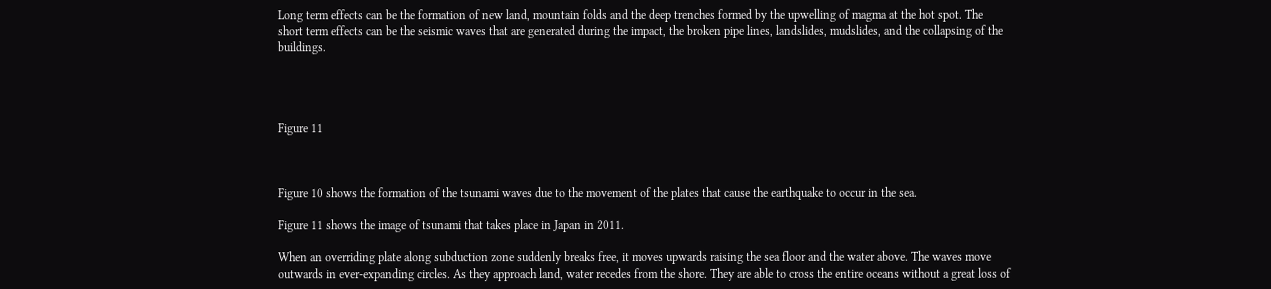Long term effects can be the formation of new land, mountain folds and the deep trenches formed by the upwelling of magma at the hot spot. The short term effects can be the seismic waves that are generated during the impact, the broken pipe lines, landslides, mudslides, and the collapsing of the buildings.




Figure 11



Figure 10 shows the formation of the tsunami waves due to the movement of the plates that cause the earthquake to occur in the sea.

Figure 11 shows the image of tsunami that takes place in Japan in 2011.

When an overriding plate along subduction zone suddenly breaks free, it moves upwards raising the sea floor and the water above. The waves move outwards in ever-expanding circles. As they approach land, water recedes from the shore. They are able to cross the entire oceans without a great loss of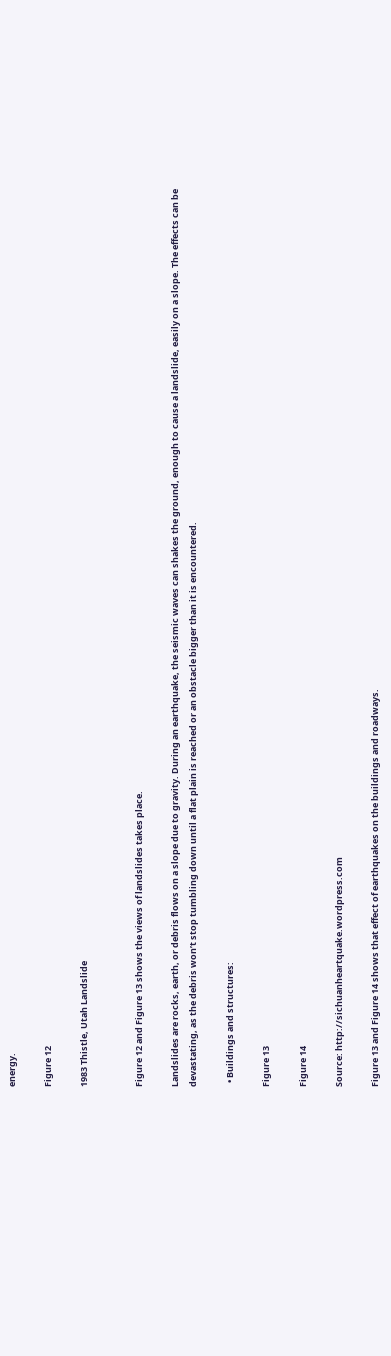energy.

Figure 12

1983 Thistle, Utah Landslide


Figure 12 and Figure 13 shows the views of landslides takes place.

Landslides are rocks, earth, or debris flows on a slope due to gravity. During an earthquake, the seismic waves can shakes the ground, enough to cause a landslide, easily on a slope. The effects can be devastating, as the debris won’t stop tumbling down until a flat plain is reached or an obstacle bigger than it is encountered.

  • Buildings and structures:

Figure 13

Figure 14

Source: http://sichuanheartquake.wordpress.com

Figure 13 and Figure 14 shows that effect of earthquakes on the buildings and roadways.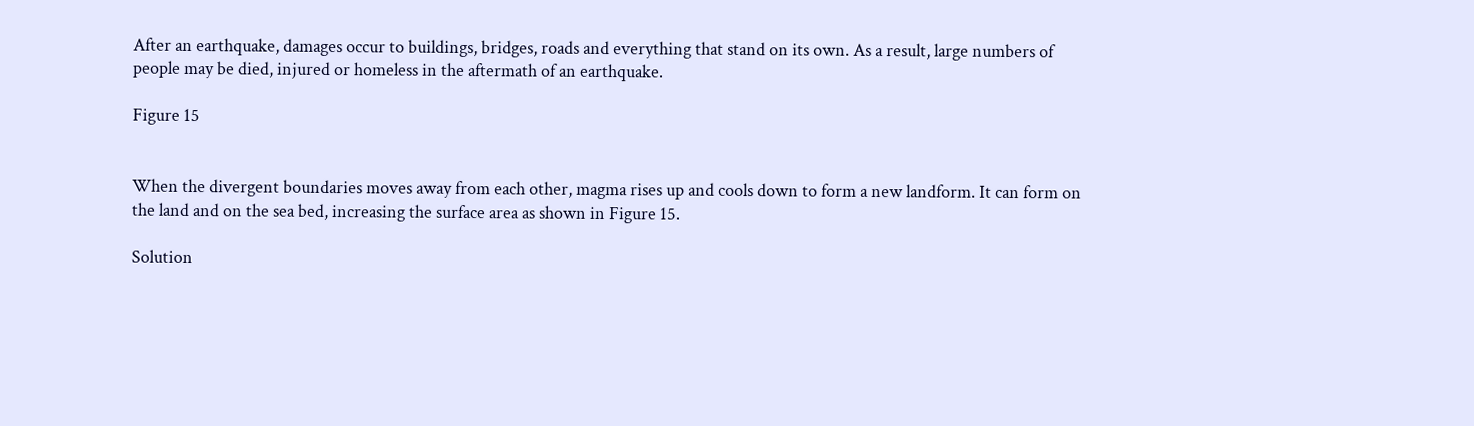After an earthquake, damages occur to buildings, bridges, roads and everything that stand on its own. As a result, large numbers of people may be died, injured or homeless in the aftermath of an earthquake.

Figure 15


When the divergent boundaries moves away from each other, magma rises up and cools down to form a new landform. It can form on the land and on the sea bed, increasing the surface area as shown in Figure 15.

Solution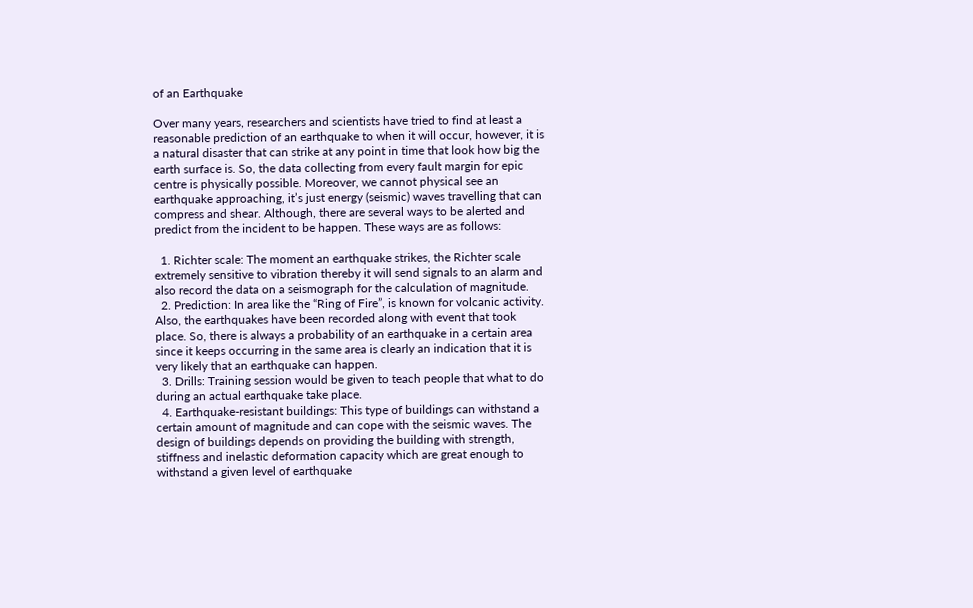of an Earthquake

Over many years, researchers and scientists have tried to find at least a reasonable prediction of an earthquake to when it will occur, however, it is a natural disaster that can strike at any point in time that look how big the earth surface is. So, the data collecting from every fault margin for epic centre is physically possible. Moreover, we cannot physical see an earthquake approaching, it’s just energy (seismic) waves travelling that can compress and shear. Although, there are several ways to be alerted and predict from the incident to be happen. These ways are as follows:

  1. Richter scale: The moment an earthquake strikes, the Richter scale extremely sensitive to vibration thereby it will send signals to an alarm and also record the data on a seismograph for the calculation of magnitude.
  2. Prediction: In area like the “Ring of Fire”, is known for volcanic activity. Also, the earthquakes have been recorded along with event that took place. So, there is always a probability of an earthquake in a certain area since it keeps occurring in the same area is clearly an indication that it is very likely that an earthquake can happen.
  3. Drills: Training session would be given to teach people that what to do during an actual earthquake take place.
  4. Earthquake-resistant buildings: This type of buildings can withstand a certain amount of magnitude and can cope with the seismic waves. The design of buildings depends on providing the building with strength, stiffness and inelastic deformation capacity which are great enough to withstand a given level of earthquake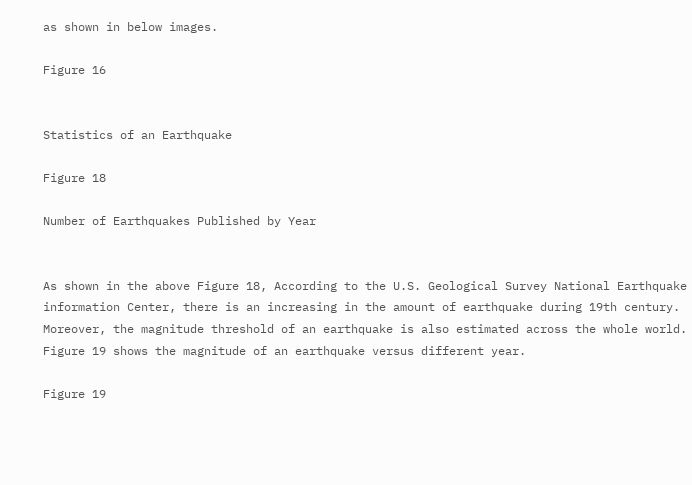as shown in below images.

Figure 16


Statistics of an Earthquake

Figure 18

Number of Earthquakes Published by Year


As shown in the above Figure 18, According to the U.S. Geological Survey National Earthquake information Center, there is an increasing in the amount of earthquake during 19th century. Moreover, the magnitude threshold of an earthquake is also estimated across the whole world. Figure 19 shows the magnitude of an earthquake versus different year.

Figure 19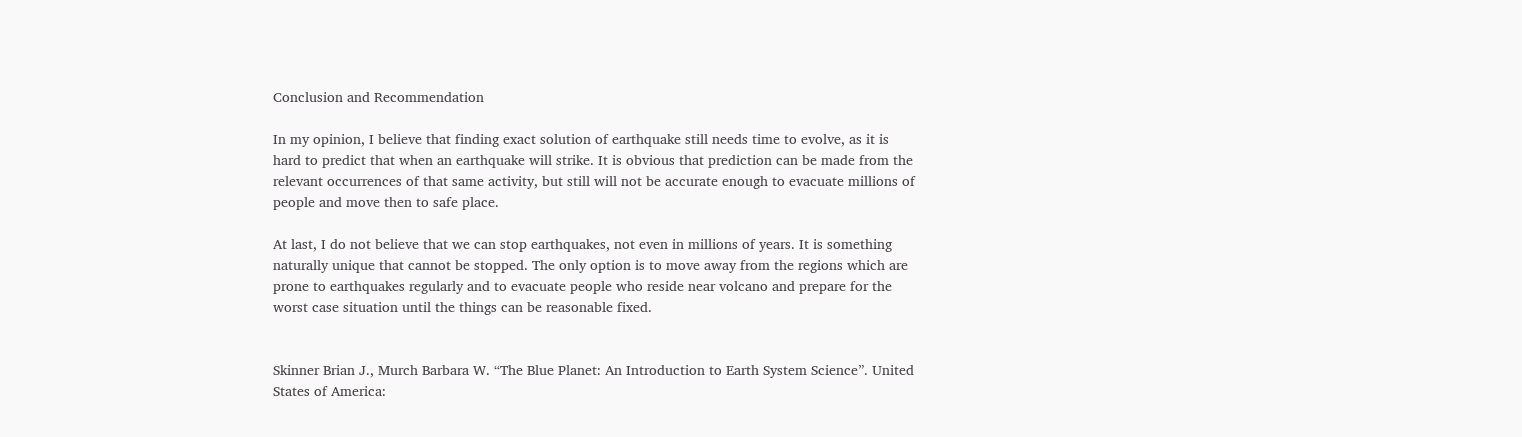Conclusion and Recommendation

In my opinion, I believe that finding exact solution of earthquake still needs time to evolve, as it is hard to predict that when an earthquake will strike. It is obvious that prediction can be made from the relevant occurrences of that same activity, but still will not be accurate enough to evacuate millions of people and move then to safe place.

At last, I do not believe that we can stop earthquakes, not even in millions of years. It is something naturally unique that cannot be stopped. The only option is to move away from the regions which are prone to earthquakes regularly and to evacuate people who reside near volcano and prepare for the worst case situation until the things can be reasonable fixed.


Skinner Brian J., Murch Barbara W. “The Blue Planet: An Introduction to Earth System Science”. United States of America: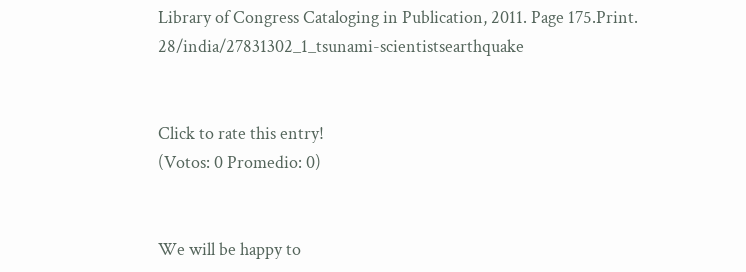Library of Congress Cataloging in Publication, 2011. Page 175.Print. 28/india/27831302_1_tsunami-scientistsearthquake


Click to rate this entry!
(Votos: 0 Promedio: 0)


We will be happy to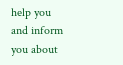help you and inform you about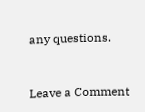any questions.


Leave a Comment